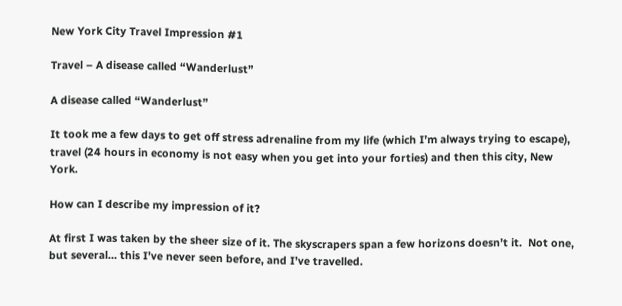New York City Travel Impression #1

Travel – A disease called “Wanderlust”

A disease called “Wanderlust”

It took me a few days to get off stress adrenaline from my life (which I’m always trying to escape), travel (24 hours in economy is not easy when you get into your forties) and then this city, New York.

How can I describe my impression of it?

At first I was taken by the sheer size of it. The skyscrapers span a few horizons doesn’t it.  Not one, but several… this I’ve never seen before, and I’ve travelled.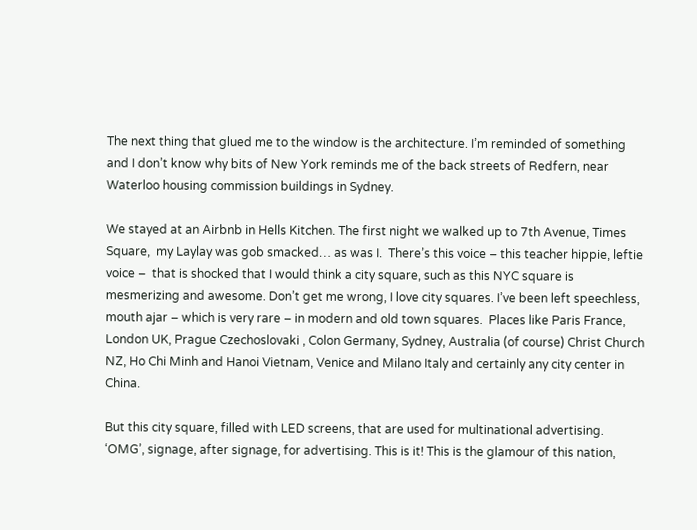The next thing that glued me to the window is the architecture. I’m reminded of something and I don’t know why bits of New York reminds me of the back streets of Redfern, near Waterloo housing commission buildings in Sydney.

We stayed at an Airbnb in Hells Kitchen. The first night we walked up to 7th Avenue, Times Square,  my Laylay was gob smacked… as was I.  There’s this voice – this teacher hippie, leftie voice –  that is shocked that I would think a city square, such as this NYC square is mesmerizing and awesome. Don’t get me wrong, I love city squares. I’ve been left speechless, mouth ajar – which is very rare – in modern and old town squares.  Places like Paris France, London UK, Prague Czechoslovaki , Colon Germany, Sydney, Australia (of course) Christ Church NZ, Ho Chi Minh and Hanoi Vietnam, Venice and Milano Italy and certainly any city center in China.

But this city square, filled with LED screens, that are used for multinational advertising. ‘OMG’, signage, after signage, for advertising. This is it! This is the glamour of this nation,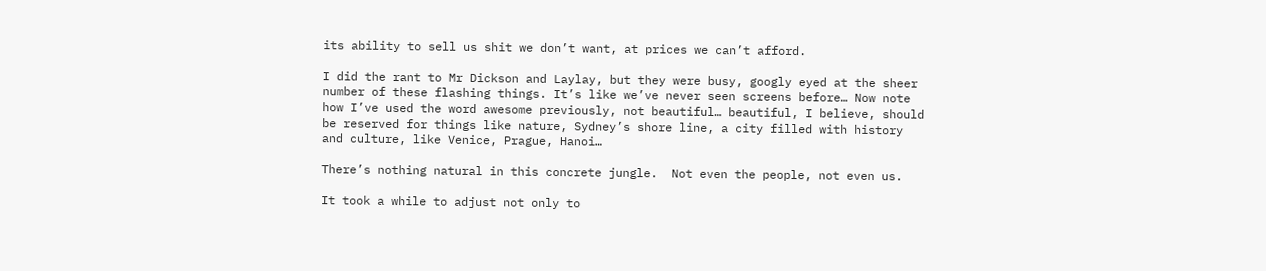its ability to sell us shit we don’t want, at prices we can’t afford.

I did the rant to Mr Dickson and Laylay, but they were busy, googly eyed at the sheer number of these flashing things. It’s like we’ve never seen screens before… Now note how I’ve used the word awesome previously, not beautiful… beautiful, I believe, should be reserved for things like nature, Sydney’s shore line, a city filled with history and culture, like Venice, Prague, Hanoi…

There’s nothing natural in this concrete jungle.  Not even the people, not even us.

It took a while to adjust not only to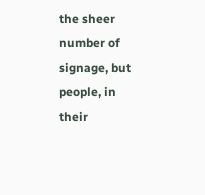the sheer number of signage, but people, in their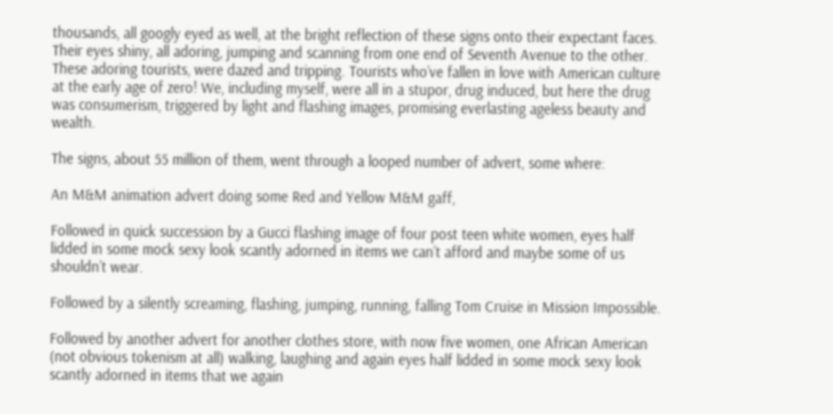thousands, all googly eyed as well, at the bright reflection of these signs onto their expectant faces. Their eyes shiny, all adoring, jumping and scanning from one end of Seventh Avenue to the other. These adoring tourists, were dazed and tripping. Tourists who’ve fallen in love with American culture at the early age of zero! We, including myself, were all in a stupor, drug induced, but here the drug was consumerism, triggered by light and flashing images, promising everlasting ageless beauty and wealth.

The signs, about 55 million of them, went through a looped number of advert, some where:

An M&M animation advert doing some Red and Yellow M&M gaff,

Followed in quick succession by a Gucci flashing image of four post teen white women, eyes half lidded in some mock sexy look scantly adorned in items we can’t afford and maybe some of us shouldn’t wear.

Followed by a silently screaming, flashing, jumping, running, falling Tom Cruise in Mission Impossible.

Followed by another advert for another clothes store, with now five women, one African American (not obvious tokenism at all) walking, laughing and again eyes half lidded in some mock sexy look scantly adorned in items that we again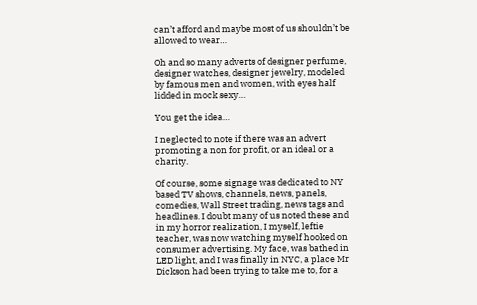can’t afford and maybe most of us shouldn’t be allowed to wear…

Oh and so many adverts of designer perfume, designer watches, designer jewelry, modeled by famous men and women, with eyes half lidded in mock sexy…

You get the idea…

I neglected to note if there was an advert promoting a non for profit, or an ideal or a charity.

Of course, some signage was dedicated to NY based TV shows, channels, news, panels, comedies, Wall Street trading, news tags and headlines. I doubt many of us noted these and in my horror realization, I myself, leftie teacher, was now watching myself hooked on consumer advertising. My face, was bathed in LED light, and I was finally in NYC, a place Mr Dickson had been trying to take me to, for a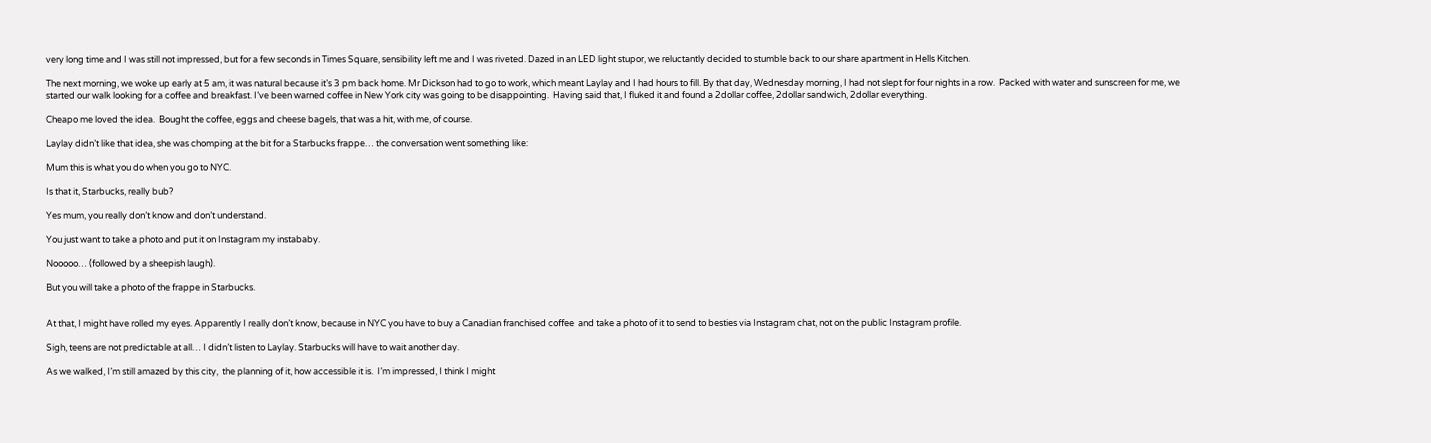very long time and I was still not impressed, but for a few seconds in Times Square, sensibility left me and I was riveted. Dazed in an LED light stupor, we reluctantly decided to stumble back to our share apartment in Hells Kitchen.

The next morning, we woke up early at 5 am, it was natural because it’s 3 pm back home. Mr Dickson had to go to work, which meant Laylay and I had hours to fill. By that day, Wednesday morning, I had not slept for four nights in a row.  Packed with water and sunscreen for me, we started our walk looking for a coffee and breakfast. I’ve been warned coffee in New York city was going to be disappointing.  Having said that, I fluked it and found a 2dollar coffee, 2dollar sandwich, 2dollar everything.

Cheapo me loved the idea.  Bought the coffee, eggs and cheese bagels, that was a hit, with me, of course.

Laylay didn’t like that idea, she was chomping at the bit for a Starbucks frappe… the conversation went something like:

Mum this is what you do when you go to NYC.

Is that it, Starbucks, really bub?

Yes mum, you really don’t know and don’t understand.

You just want to take a photo and put it on Instagram my instababy.

Nooooo… (followed by a sheepish laugh).

But you will take a photo of the frappe in Starbucks.


At that, I might have rolled my eyes. Apparently I really don’t know, because in NYC you have to buy a Canadian franchised coffee  and take a photo of it to send to besties via Instagram chat, not on the public Instagram profile.

Sigh, teens are not predictable at all… I didn’t listen to Laylay. Starbucks will have to wait another day.

As we walked, I’m still amazed by this city,  the planning of it, how accessible it is.  I’m impressed, I think I might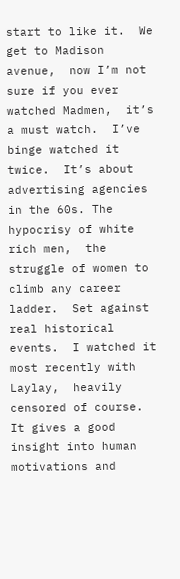start to like it.  We get to Madison avenue,  now I’m not sure if you ever watched Madmen,  it’s a must watch.  I’ve binge watched it twice.  It’s about advertising agencies in the 60s. The hypocrisy of white rich men,  the struggle of women to climb any career ladder.  Set against real historical events.  I watched it most recently with Laylay,  heavily censored of course. It gives a good insight into human motivations and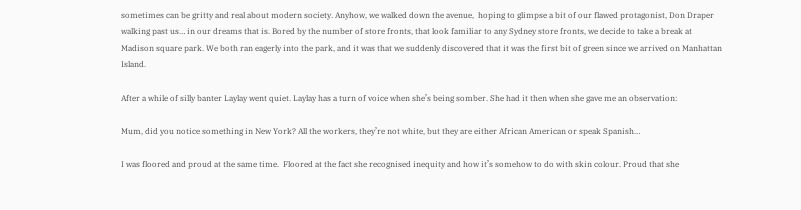sometimes can be gritty and real about modern society. Anyhow, we walked down the avenue,  hoping to glimpse a bit of our flawed protagonist, Don Draper walking past us… in our dreams that is. Bored by the number of store fronts, that look familiar to any Sydney store fronts, we decide to take a break at Madison square park. We both ran eagerly into the park, and it was that we suddenly discovered that it was the first bit of green since we arrived on Manhattan Island.

After a while of silly banter Laylay went quiet. Laylay has a turn of voice when she’s being somber. She had it then when she gave me an observation:

Mum, did you notice something in New York? All the workers, they’re not white, but they are either African American or speak Spanish…

I was floored and proud at the same time.  Floored at the fact she recognised inequity and how it’s somehow to do with skin colour. Proud that she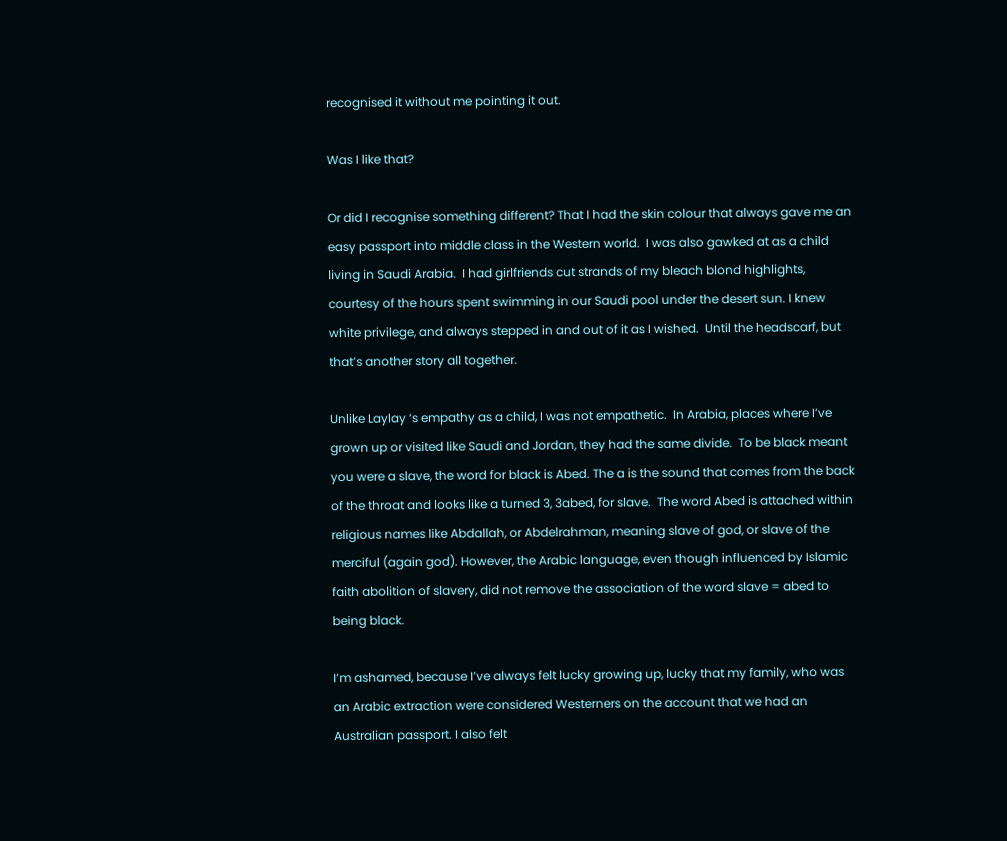recognised it without me pointing it out.

Was I like that?

Or did I recognise something different? That I had the skin colour that always gave me an easy passport into middle class in the Western world.  I was also gawked at as a child living in Saudi Arabia.  I had girlfriends cut strands of my bleach blond highlights, courtesy of the hours spent swimming in our Saudi pool under the desert sun. I knew white privilege, and always stepped in and out of it as I wished.  Until the headscarf, but that’s another story all together.

Unlike Laylay ‘s empathy as a child, I was not empathetic.  In Arabia, places where I’ve grown up or visited like Saudi and Jordan, they had the same divide.  To be black meant you were a slave, the word for black is Abed. The a is the sound that comes from the back of the throat and looks like a turned 3, 3abed, for slave.  The word Abed is attached within religious names like Abdallah, or Abdelrahman, meaning slave of god, or slave of the merciful (again god). However, the Arabic language, even though influenced by Islamic faith abolition of slavery, did not remove the association of the word slave = abed to being black.

I’m ashamed, because I’ve always felt lucky growing up, lucky that my family, who was an Arabic extraction were considered Westerners on the account that we had an Australian passport. I also felt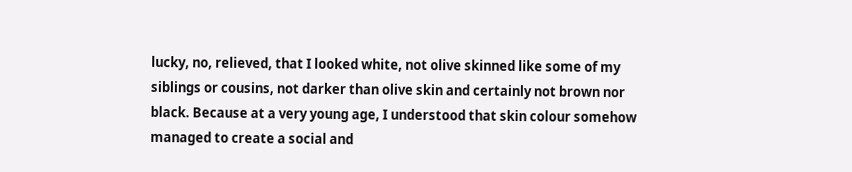lucky, no, relieved, that I looked white, not olive skinned like some of my siblings or cousins, not darker than olive skin and certainly not brown nor black. Because at a very young age, I understood that skin colour somehow managed to create a social and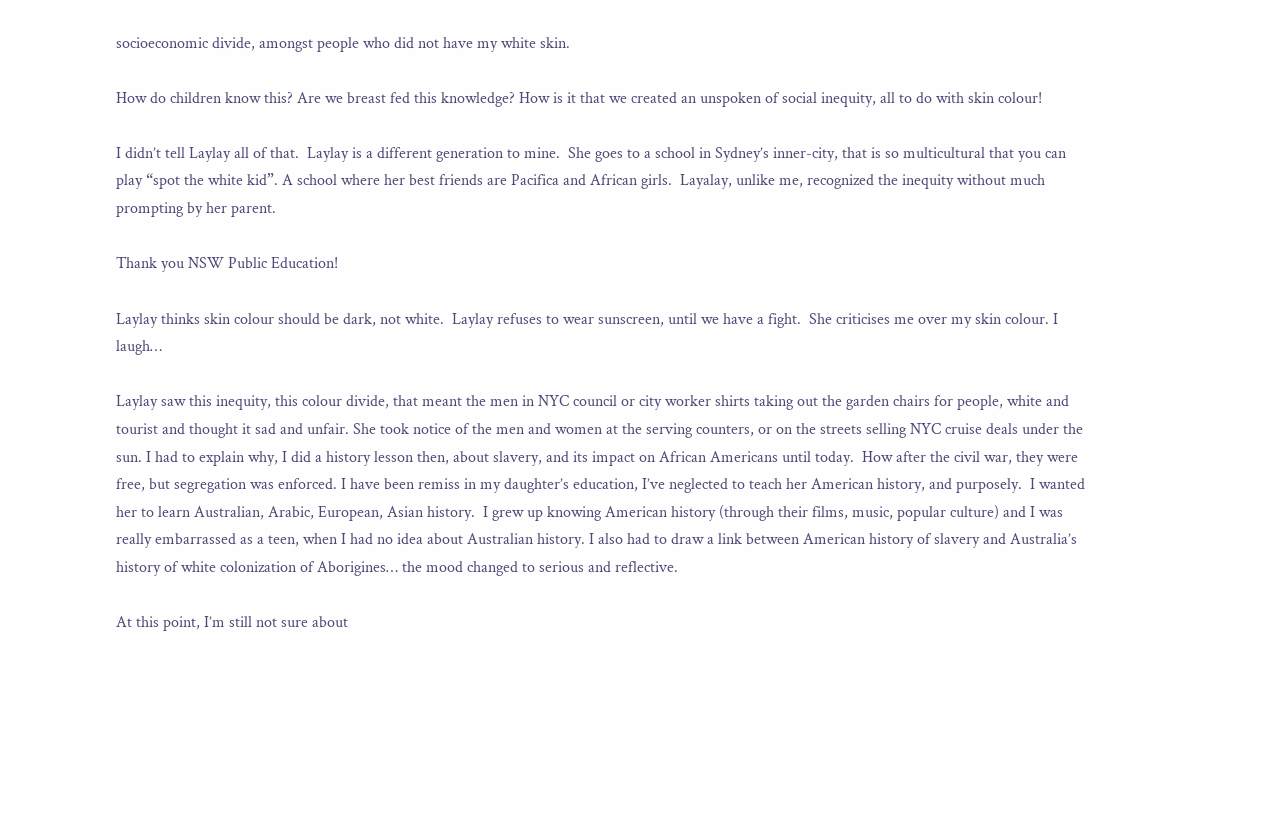socioeconomic divide, amongst people who did not have my white skin.

How do children know this? Are we breast fed this knowledge? How is it that we created an unspoken of social inequity, all to do with skin colour!

I didn’t tell Laylay all of that.  Laylay is a different generation to mine.  She goes to a school in Sydney’s inner-city, that is so multicultural that you can play “spot the white kid”. A school where her best friends are Pacifica and African girls.  Layalay, unlike me, recognized the inequity without much prompting by her parent.

Thank you NSW Public Education!

Laylay thinks skin colour should be dark, not white.  Laylay refuses to wear sunscreen, until we have a fight.  She criticises me over my skin colour. I laugh…

Laylay saw this inequity, this colour divide, that meant the men in NYC council or city worker shirts taking out the garden chairs for people, white and tourist and thought it sad and unfair. She took notice of the men and women at the serving counters, or on the streets selling NYC cruise deals under the sun. I had to explain why, I did a history lesson then, about slavery, and its impact on African Americans until today.  How after the civil war, they were free, but segregation was enforced. I have been remiss in my daughter’s education, I’ve neglected to teach her American history, and purposely.  I wanted her to learn Australian, Arabic, European, Asian history.  I grew up knowing American history (through their films, music, popular culture) and I was really embarrassed as a teen, when I had no idea about Australian history. I also had to draw a link between American history of slavery and Australia’s history of white colonization of Aborigines… the mood changed to serious and reflective.

At this point, I’m still not sure about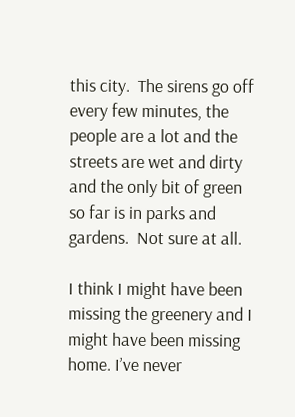this city.  The sirens go off every few minutes, the people are a lot and the streets are wet and dirty and the only bit of green so far is in parks and gardens.  Not sure at all.

I think I might have been missing the greenery and I might have been missing home. I’ve never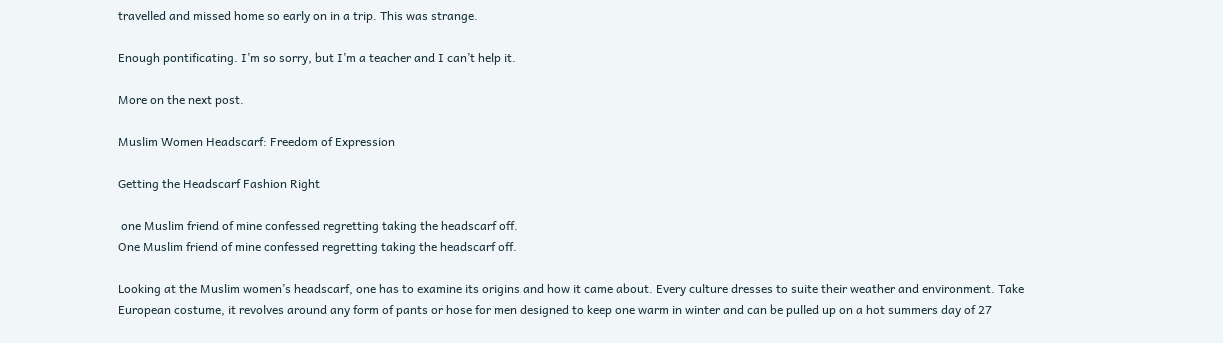travelled and missed home so early on in a trip. This was strange.

Enough pontificating. I’m so sorry, but I’m a teacher and I can’t help it.

More on the next post.

Muslim Women Headscarf: Freedom of Expression

Getting the Headscarf Fashion Right

 one Muslim friend of mine confessed regretting taking the headscarf off.
One Muslim friend of mine confessed regretting taking the headscarf off.

Looking at the Muslim women’s headscarf, one has to examine its origins and how it came about. Every culture dresses to suite their weather and environment. Take European costume, it revolves around any form of pants or hose for men designed to keep one warm in winter and can be pulled up on a hot summers day of 27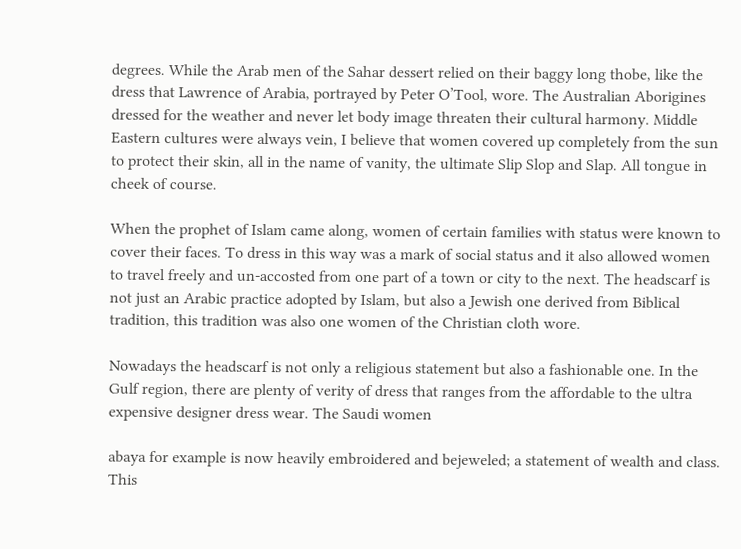degrees. While the Arab men of the Sahar dessert relied on their baggy long thobe, like the dress that Lawrence of Arabia, portrayed by Peter O’Tool, wore. The Australian Aborigines dressed for the weather and never let body image threaten their cultural harmony. Middle Eastern cultures were always vein, I believe that women covered up completely from the sun to protect their skin, all in the name of vanity, the ultimate Slip Slop and Slap. All tongue in cheek of course.

When the prophet of Islam came along, women of certain families with status were known to cover their faces. To dress in this way was a mark of social status and it also allowed women to travel freely and un-accosted from one part of a town or city to the next. The headscarf is not just an Arabic practice adopted by Islam, but also a Jewish one derived from Biblical tradition, this tradition was also one women of the Christian cloth wore.

Nowadays the headscarf is not only a religious statement but also a fashionable one. In the Gulf region, there are plenty of verity of dress that ranges from the affordable to the ultra expensive designer dress wear. The Saudi women

abaya for example is now heavily embroidered and bejeweled; a statement of wealth and class. This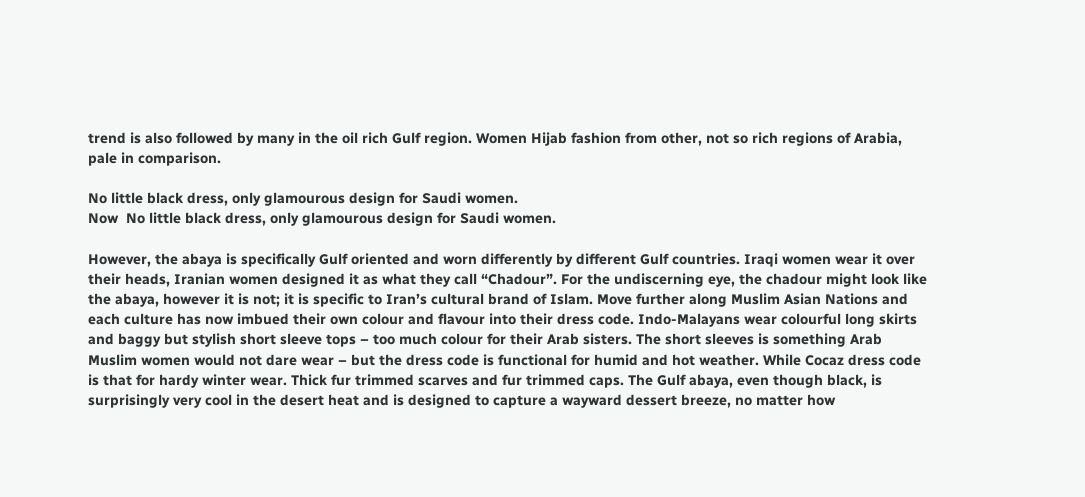trend is also followed by many in the oil rich Gulf region. Women Hijab fashion from other, not so rich regions of Arabia, pale in comparison.

No little black dress, only glamourous design for Saudi women.
Now  No little black dress, only glamourous design for Saudi women.

However, the abaya is specifically Gulf oriented and worn differently by different Gulf countries. Iraqi women wear it over their heads, Iranian women designed it as what they call “Chadour”. For the undiscerning eye, the chadour might look like the abaya, however it is not; it is specific to Iran’s cultural brand of Islam. Move further along Muslim Asian Nations and each culture has now imbued their own colour and flavour into their dress code. Indo-Malayans wear colourful long skirts and baggy but stylish short sleeve tops – too much colour for their Arab sisters. The short sleeves is something Arab Muslim women would not dare wear – but the dress code is functional for humid and hot weather. While Cocaz dress code is that for hardy winter wear. Thick fur trimmed scarves and fur trimmed caps. The Gulf abaya, even though black, is surprisingly very cool in the desert heat and is designed to capture a wayward dessert breeze, no matter how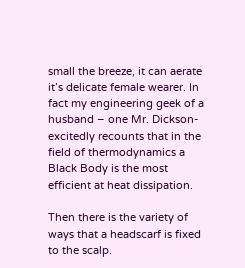small the breeze, it can aerate it’s delicate female wearer. In fact my engineering geek of a husband – one Mr. Dickson- excitedly recounts that in the field of thermodynamics a Black Body is the most efficient at heat dissipation.

Then there is the variety of ways that a headscarf is fixed to the scalp.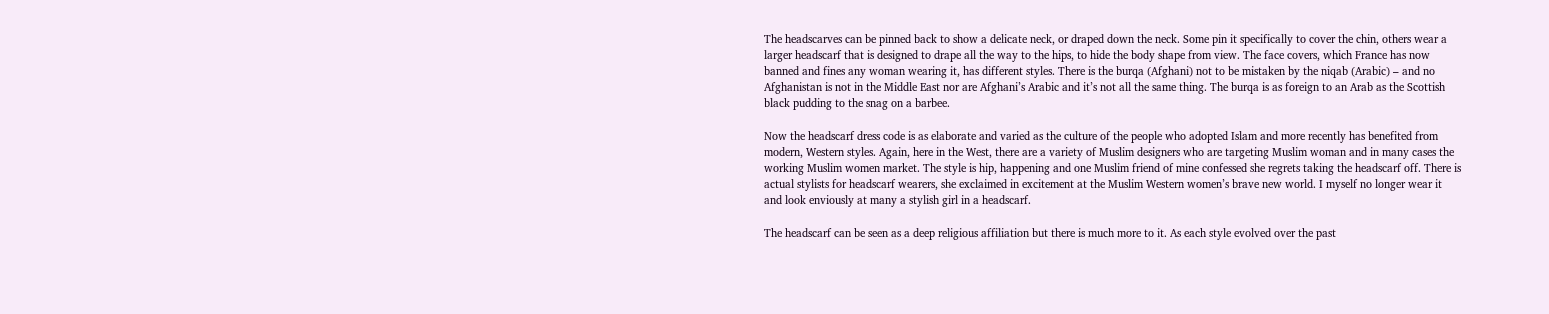The headscarves can be pinned back to show a delicate neck, or draped down the neck. Some pin it specifically to cover the chin, others wear a larger headscarf that is designed to drape all the way to the hips, to hide the body shape from view. The face covers, which France has now banned and fines any woman wearing it, has different styles. There is the burqa (Afghani) not to be mistaken by the niqab (Arabic) – and no Afghanistan is not in the Middle East nor are Afghani’s Arabic and it’s not all the same thing. The burqa is as foreign to an Arab as the Scottish black pudding to the snag on a barbee.

Now the headscarf dress code is as elaborate and varied as the culture of the people who adopted Islam and more recently has benefited from modern, Western styles. Again, here in the West, there are a variety of Muslim designers who are targeting Muslim woman and in many cases the working Muslim women market. The style is hip, happening and one Muslim friend of mine confessed she regrets taking the headscarf off. There is actual stylists for headscarf wearers, she exclaimed in excitement at the Muslim Western women’s brave new world. I myself no longer wear it and look enviously at many a stylish girl in a headscarf.

The headscarf can be seen as a deep religious affiliation but there is much more to it. As each style evolved over the past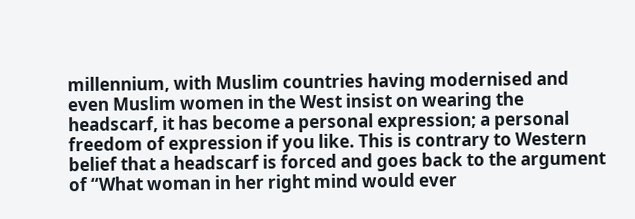millennium, with Muslim countries having modernised and even Muslim women in the West insist on wearing the headscarf, it has become a personal expression; a personal freedom of expression if you like. This is contrary to Western belief that a headscarf is forced and goes back to the argument of “What woman in her right mind would ever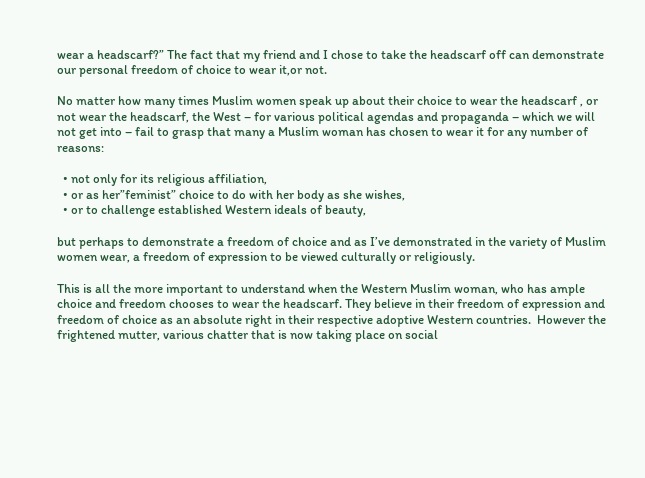wear a headscarf?” The fact that my friend and I chose to take the headscarf off can demonstrate our personal freedom of choice to wear it,or not.

No matter how many times Muslim women speak up about their choice to wear the headscarf , or not wear the headscarf, the West – for various political agendas and propaganda – which we will not get into – fail to grasp that many a Muslim woman has chosen to wear it for any number of reasons:

  • not only for its religious affiliation,
  • or as her”feminist” choice to do with her body as she wishes,
  • or to challenge established Western ideals of beauty,

but perhaps to demonstrate a freedom of choice and as I’ve demonstrated in the variety of Muslim women wear, a freedom of expression to be viewed culturally or religiously.

This is all the more important to understand when the Western Muslim woman, who has ample choice and freedom chooses to wear the headscarf. They believe in their freedom of expression and freedom of choice as an absolute right in their respective adoptive Western countries.  However the frightened mutter, various chatter that is now taking place on social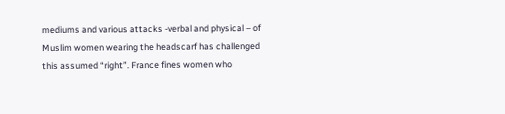mediums and various attacks -verbal and physical – of Muslim women wearing the headscarf has challenged this assumed “right”. France fines women who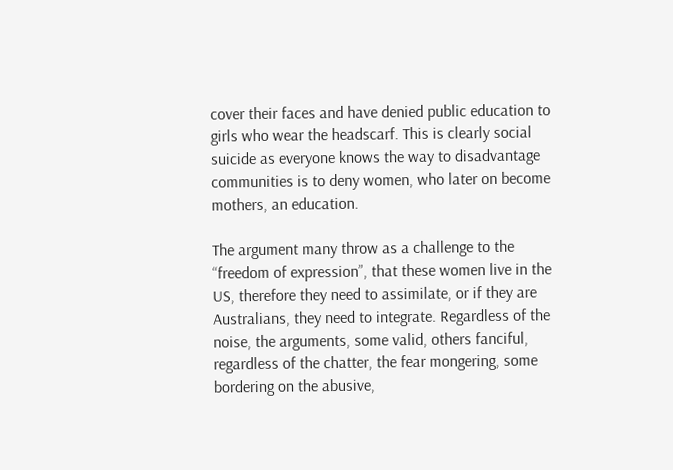cover their faces and have denied public education to girls who wear the headscarf. This is clearly social suicide as everyone knows the way to disadvantage communities is to deny women, who later on become mothers, an education.

The argument many throw as a challenge to the “freedom of expression”, that these women live in the US, therefore they need to assimilate, or if they are Australians, they need to integrate. Regardless of the noise, the arguments, some valid, others fanciful, regardless of the chatter, the fear mongering, some bordering on the abusive,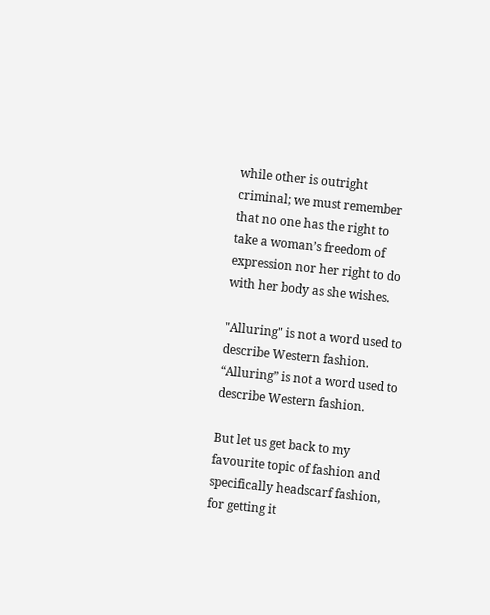while other is outright criminal; we must remember that no one has the right to take a woman’s freedom of expression nor her right to do with her body as she wishes.

"Alluring" is not a word used to describe Western fashion.
“Alluring” is not a word used to describe Western fashion.

But let us get back to my favourite topic of fashion and specifically headscarf fashion, for getting it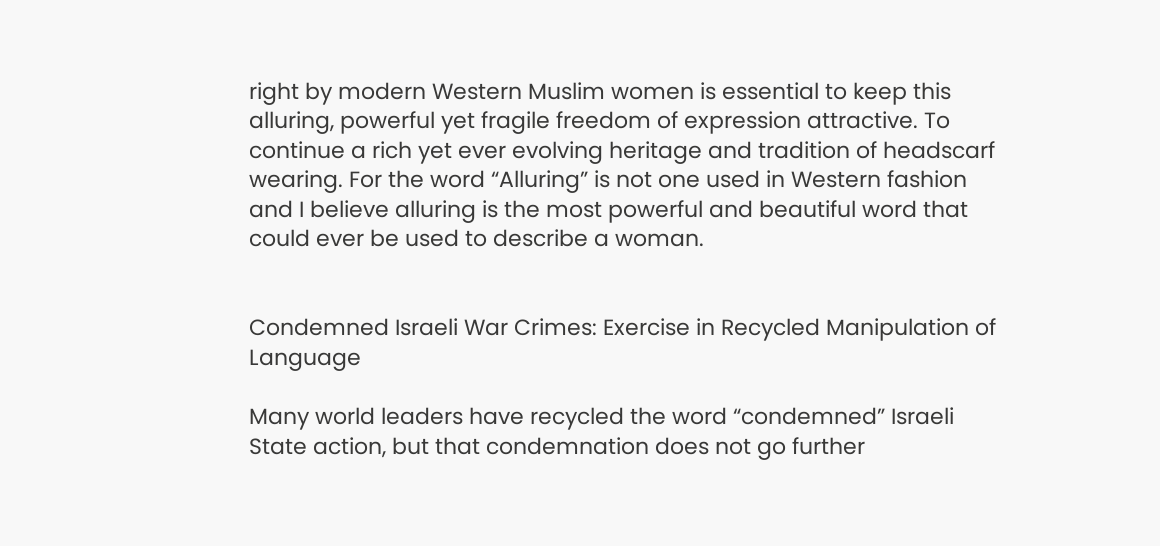right by modern Western Muslim women is essential to keep this alluring, powerful yet fragile freedom of expression attractive. To continue a rich yet ever evolving heritage and tradition of headscarf wearing. For the word “Alluring” is not one used in Western fashion and I believe alluring is the most powerful and beautiful word that could ever be used to describe a woman.


Condemned Israeli War Crimes: Exercise in Recycled Manipulation of Language

Many world leaders have recycled the word “condemned” Israeli State action, but that condemnation does not go further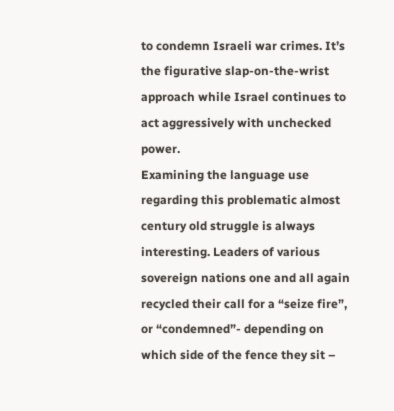to condemn Israeli war crimes. It’s the figurative slap-on-the-wrist approach while Israel continues to act aggressively with unchecked power.
Examining the language use regarding this problematic almost century old struggle is always interesting. Leaders of various sovereign nations one and all again recycled their call for a “seize fire”, or “condemned”- depending on which side of the fence they sit –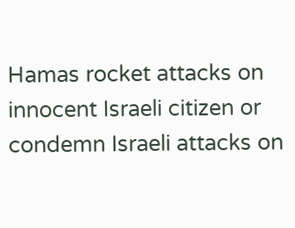Hamas rocket attacks on innocent Israeli citizen or condemn Israeli attacks on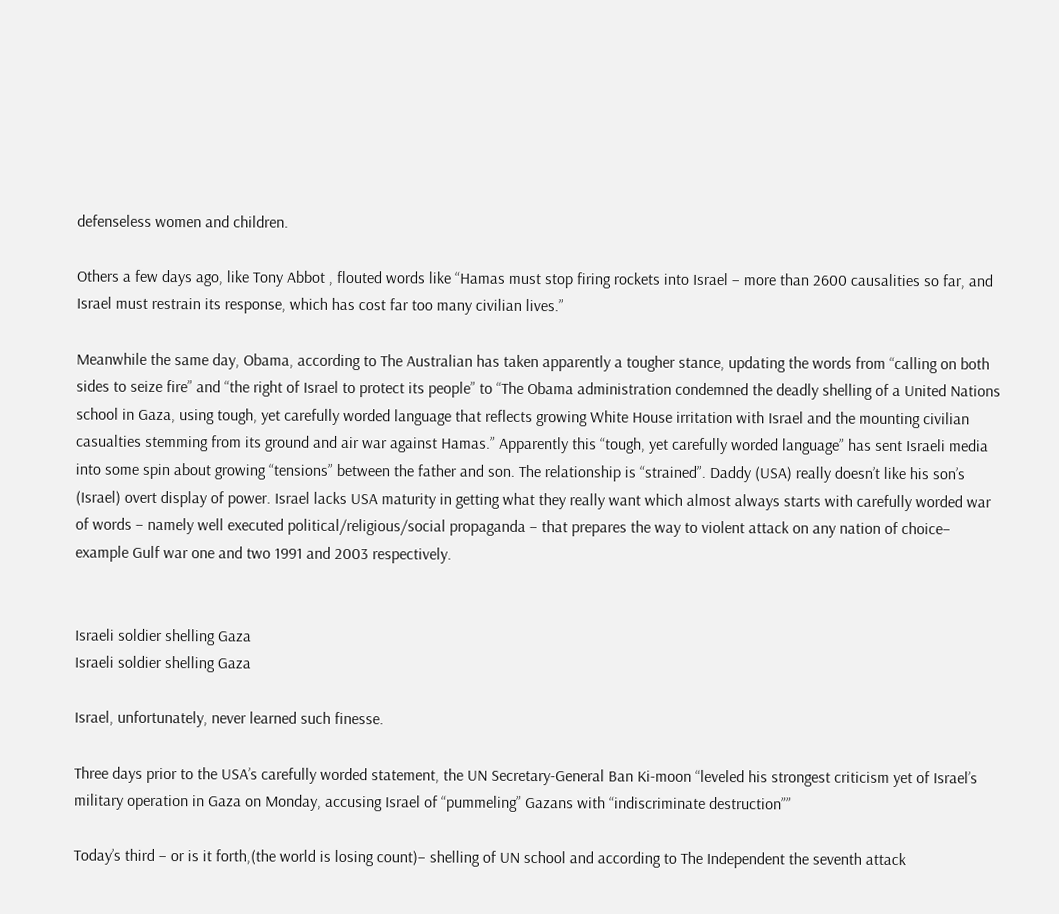defenseless women and children.

Others a few days ago, like Tony Abbot , flouted words like “Hamas must stop firing rockets into Israel – more than 2600 causalities so far, and Israel must restrain its response, which has cost far too many civilian lives.”

Meanwhile the same day, Obama, according to The Australian has taken apparently a tougher stance, updating the words from “calling on both sides to seize fire” and “the right of Israel to protect its people” to “The Obama administration condemned the deadly shelling of a United Nations school in Gaza, using tough, yet carefully worded language that reflects growing White House irritation with Israel and the mounting civilian casualties stemming from its ground and air war against Hamas.” Apparently this “tough, yet carefully worded language” has sent Israeli media into some spin about growing “tensions” between the father and son. The relationship is “strained”. Daddy (USA) really doesn’t like his son’s (Israel) overt display of power. Israel lacks USA maturity in getting what they really want which almost always starts with carefully worded war of words – namely well executed political/religious/social propaganda – that prepares the way to violent attack on any nation of choice– example Gulf war one and two 1991 and 2003 respectively.


Israeli soldier shelling Gaza
Israeli soldier shelling Gaza

Israel, unfortunately, never learned such finesse.

Three days prior to the USA’s carefully worded statement, the UN Secretary-General Ban Ki-moon “leveled his strongest criticism yet of Israel’s military operation in Gaza on Monday, accusing Israel of “pummeling” Gazans with “indiscriminate destruction””

Today’s third – or is it forth,(the world is losing count)– shelling of UN school and according to The Independent the seventh attack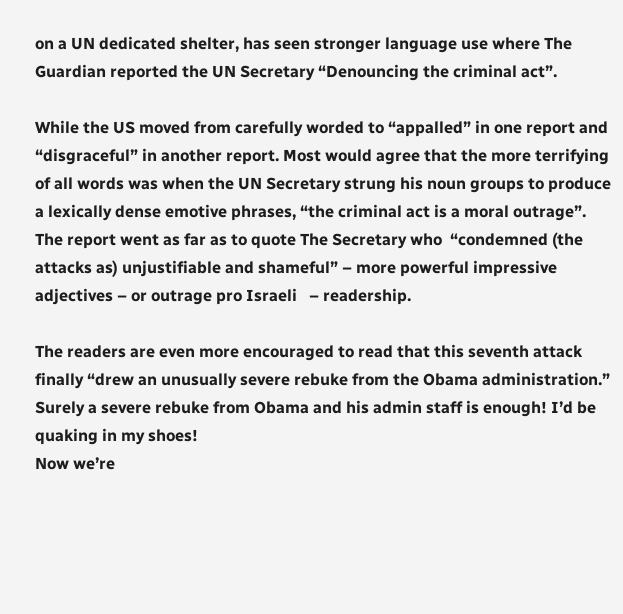on a UN dedicated shelter, has seen stronger language use where The Guardian reported the UN Secretary “Denouncing the criminal act”.

While the US moved from carefully worded to “appalled” in one report and “disgraceful” in another report. Most would agree that the more terrifying of all words was when the UN Secretary strung his noun groups to produce a lexically dense emotive phrases, “the criminal act is a moral outrage”. The report went as far as to quote The Secretary who  “condemned (the attacks as) unjustifiable and shameful” – more powerful impressive adjectives – or outrage pro Israeli   – readership.

The readers are even more encouraged to read that this seventh attack finally “drew an unusually severe rebuke from the Obama administration.” Surely a severe rebuke from Obama and his admin staff is enough! I’d be quaking in my shoes!
Now we’re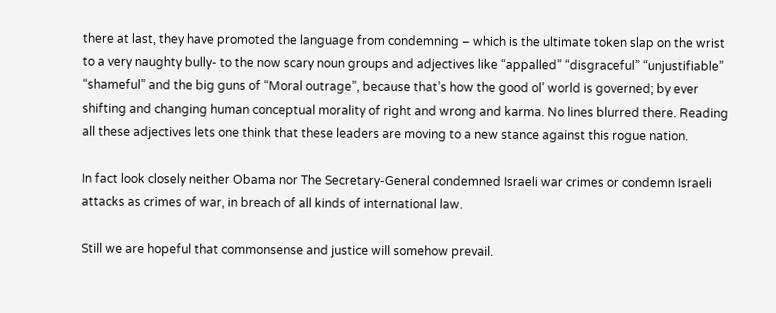there at last, they have promoted the language from condemning – which is the ultimate token slap on the wrist to a very naughty bully- to the now scary noun groups and adjectives like “appalled” “disgraceful” “unjustifiable” “shameful” and the big guns of “Moral outrage”, because that’s how the good ol’ world is governed; by ever shifting and changing human conceptual morality of right and wrong and karma. No lines blurred there. Reading all these adjectives lets one think that these leaders are moving to a new stance against this rogue nation.

In fact look closely neither Obama nor The Secretary-General condemned Israeli war crimes or condemn Israeli attacks as crimes of war, in breach of all kinds of international law.

Still we are hopeful that commonsense and justice will somehow prevail.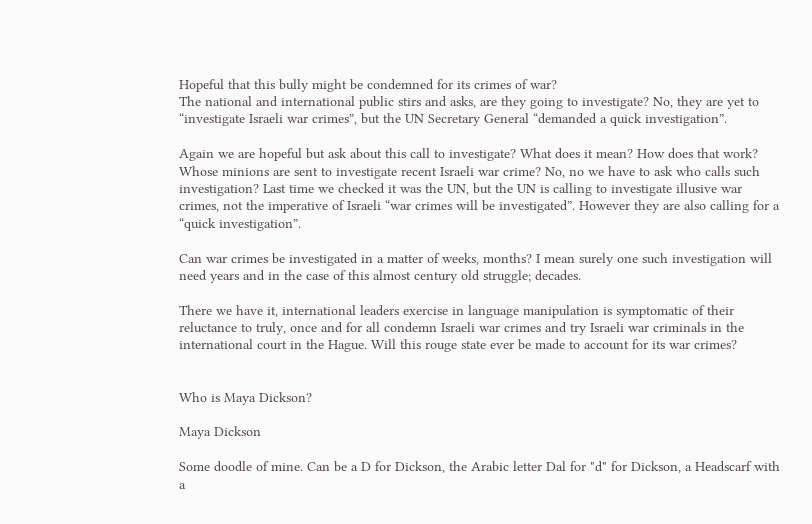Hopeful that this bully might be condemned for its crimes of war?
The national and international public stirs and asks, are they going to investigate? No, they are yet to “investigate Israeli war crimes”, but the UN Secretary General “demanded a quick investigation”.

Again we are hopeful but ask about this call to investigate? What does it mean? How does that work? Whose minions are sent to investigate recent Israeli war crime? No, no we have to ask who calls such investigation? Last time we checked it was the UN, but the UN is calling to investigate illusive war crimes, not the imperative of Israeli “war crimes will be investigated”. However they are also calling for a “quick investigation”.

Can war crimes be investigated in a matter of weeks, months? I mean surely one such investigation will need years and in the case of this almost century old struggle; decades.

There we have it, international leaders exercise in language manipulation is symptomatic of their reluctance to truly, once and for all condemn Israeli war crimes and try Israeli war criminals in the international court in the Hague. Will this rouge state ever be made to account for its war crimes?


Who is Maya Dickson?

Maya Dickson

Some doodle of mine. Can be a D for Dickson, the Arabic letter Dal for "d" for Dickson, a Headscarf with a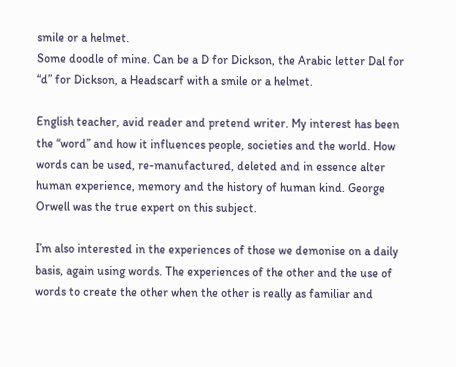smile or a helmet.
Some doodle of mine. Can be a D for Dickson, the Arabic letter Dal for “d” for Dickson, a Headscarf with a smile or a helmet.

English teacher, avid reader and pretend writer. My interest has been the “word” and how it influences people, societies and the world. How words can be used, re-manufactured, deleted and in essence alter human experience, memory and the history of human kind. George Orwell was the true expert on this subject.

I’m also interested in the experiences of those we demonise on a daily basis, again using words. The experiences of the other and the use of words to create the other when the other is really as familiar and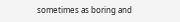sometimes as boring and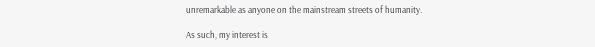unremarkable as anyone on the mainstream streets of humanity.

As such, my interest is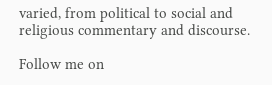varied, from political to social and religious commentary and discourse.

Follow me on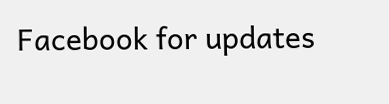Facebook for updates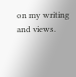on my writing and views.